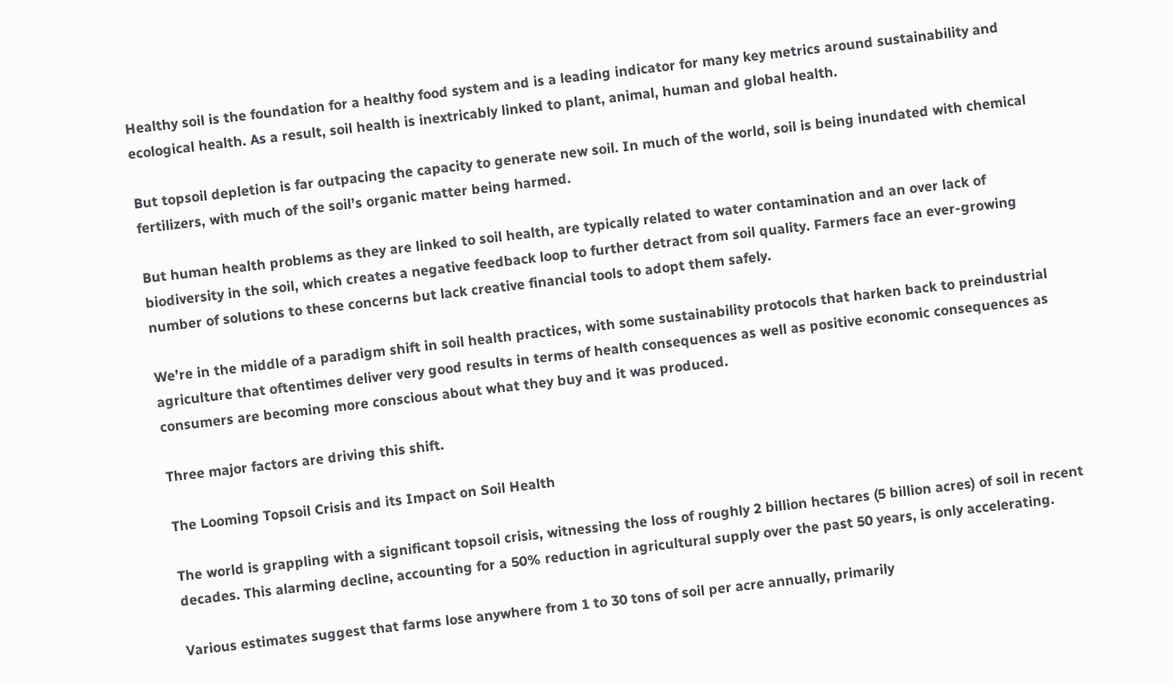Healthy soil is the foundation for a healthy food system and is a leading indicator for many key metrics around sustainability and ecological health. As a result, soil health is inextricably linked to plant, animal, human and global health.

But topsoil depletion is far outpacing the capacity to generate new soil. In much of the world, soil is being inundated with chemical fertilizers, with much of the soil’s organic matter being harmed.

But human health problems as they are linked to soil health, are typically related to water contamination and an over lack of biodiversity in the soil, which creates a negative feedback loop to further detract from soil quality. Farmers face an ever-growing number of solutions to these concerns but lack creative financial tools to adopt them safely.

We’re in the middle of a paradigm shift in soil health practices, with some sustainability protocols that harken back to preindustrial agriculture that oftentimes deliver very good results in terms of health consequences as well as positive economic consequences as consumers are becoming more conscious about what they buy and it was produced.

Three major factors are driving this shift.

The Looming Topsoil Crisis and its Impact on Soil Health

The world is grappling with a significant topsoil crisis, witnessing the loss of roughly 2 billion hectares (5 billion acres) of soil in recent decades. This alarming decline, accounting for a 50% reduction in agricultural supply over the past 50 years, is only accelerating.

Various estimates suggest that farms lose anywhere from 1 to 30 tons of soil per acre annually, primarily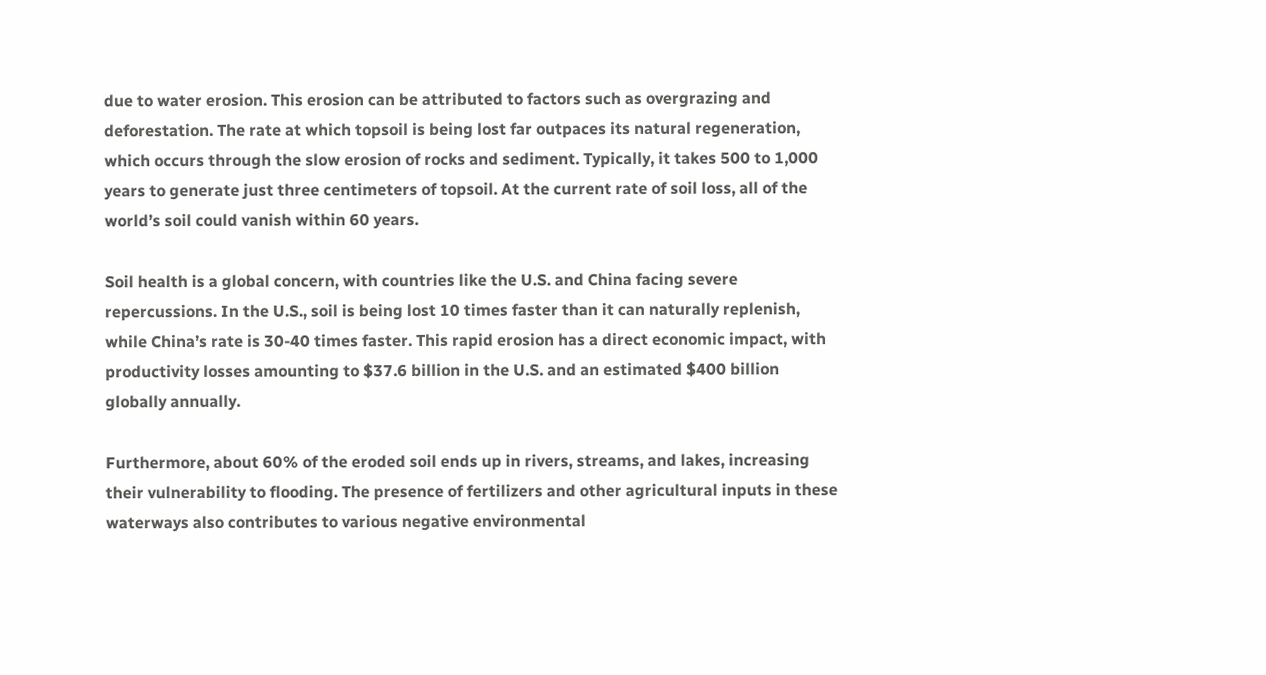due to water erosion. This erosion can be attributed to factors such as overgrazing and deforestation. The rate at which topsoil is being lost far outpaces its natural regeneration, which occurs through the slow erosion of rocks and sediment. Typically, it takes 500 to 1,000 years to generate just three centimeters of topsoil. At the current rate of soil loss, all of the world’s soil could vanish within 60 years.

Soil health is a global concern, with countries like the U.S. and China facing severe repercussions. In the U.S., soil is being lost 10 times faster than it can naturally replenish, while China’s rate is 30-40 times faster. This rapid erosion has a direct economic impact, with productivity losses amounting to $37.6 billion in the U.S. and an estimated $400 billion globally annually.

Furthermore, about 60% of the eroded soil ends up in rivers, streams, and lakes, increasing their vulnerability to flooding. The presence of fertilizers and other agricultural inputs in these waterways also contributes to various negative environmental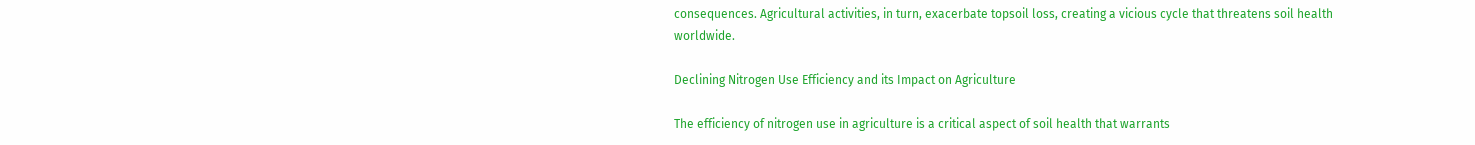consequences. Agricultural activities, in turn, exacerbate topsoil loss, creating a vicious cycle that threatens soil health worldwide.

Declining Nitrogen Use Efficiency and its Impact on Agriculture

The efficiency of nitrogen use in agriculture is a critical aspect of soil health that warrants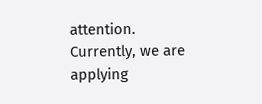attention. Currently, we are applying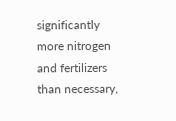significantly more nitrogen and fertilizers than necessary,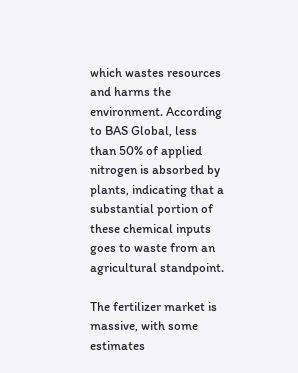which wastes resources and harms the environment. According to BAS Global, less than 50% of applied nitrogen is absorbed by plants, indicating that a substantial portion of these chemical inputs goes to waste from an agricultural standpoint.

The fertilizer market is massive, with some estimates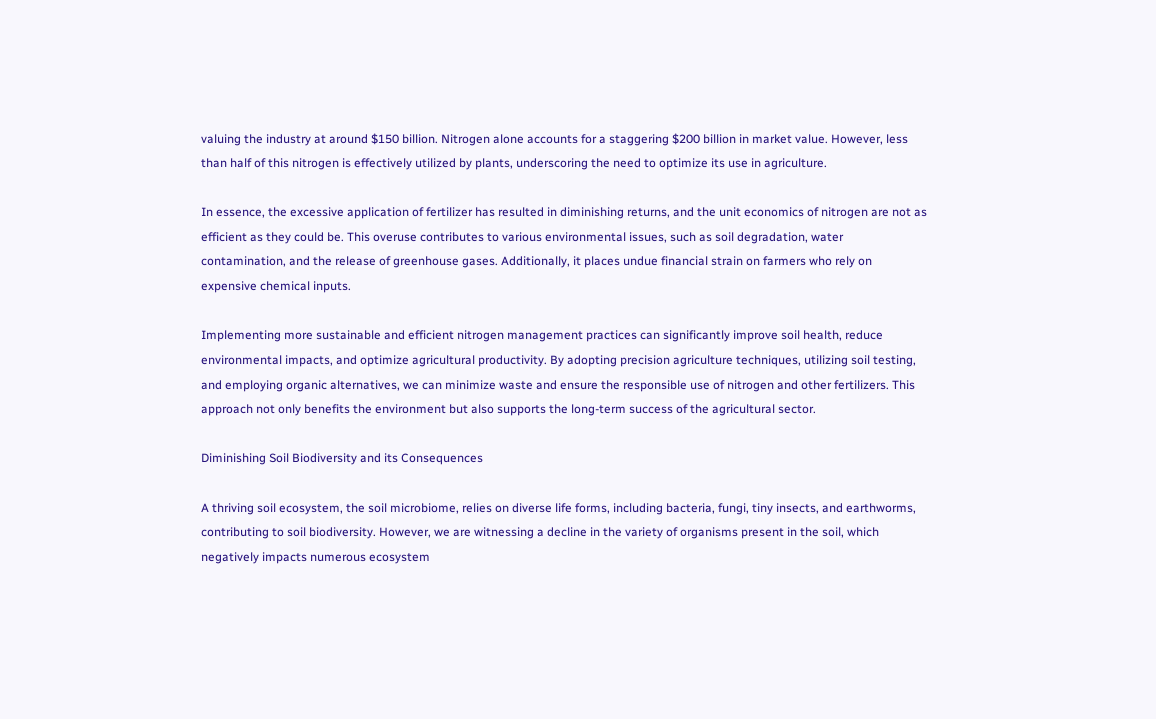valuing the industry at around $150 billion. Nitrogen alone accounts for a staggering $200 billion in market value. However, less than half of this nitrogen is effectively utilized by plants, underscoring the need to optimize its use in agriculture.

In essence, the excessive application of fertilizer has resulted in diminishing returns, and the unit economics of nitrogen are not as efficient as they could be. This overuse contributes to various environmental issues, such as soil degradation, water contamination, and the release of greenhouse gases. Additionally, it places undue financial strain on farmers who rely on expensive chemical inputs.

Implementing more sustainable and efficient nitrogen management practices can significantly improve soil health, reduce environmental impacts, and optimize agricultural productivity. By adopting precision agriculture techniques, utilizing soil testing, and employing organic alternatives, we can minimize waste and ensure the responsible use of nitrogen and other fertilizers. This approach not only benefits the environment but also supports the long-term success of the agricultural sector.

Diminishing Soil Biodiversity and its Consequences

A thriving soil ecosystem, the soil microbiome, relies on diverse life forms, including bacteria, fungi, tiny insects, and earthworms, contributing to soil biodiversity. However, we are witnessing a decline in the variety of organisms present in the soil, which negatively impacts numerous ecosystem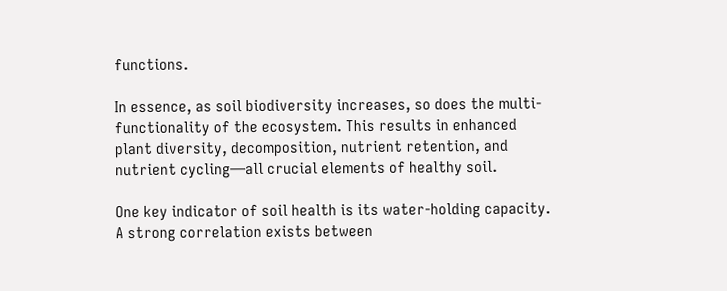functions.

In essence, as soil biodiversity increases, so does the multi-functionality of the ecosystem. This results in enhanced plant diversity, decomposition, nutrient retention, and nutrient cycling—all crucial elements of healthy soil.

One key indicator of soil health is its water-holding capacity. A strong correlation exists between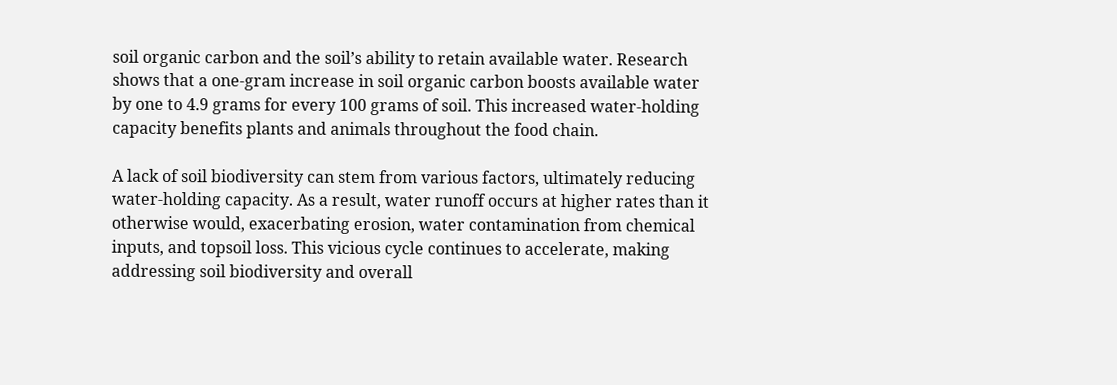soil organic carbon and the soil’s ability to retain available water. Research shows that a one-gram increase in soil organic carbon boosts available water by one to 4.9 grams for every 100 grams of soil. This increased water-holding capacity benefits plants and animals throughout the food chain.

A lack of soil biodiversity can stem from various factors, ultimately reducing water-holding capacity. As a result, water runoff occurs at higher rates than it otherwise would, exacerbating erosion, water contamination from chemical inputs, and topsoil loss. This vicious cycle continues to accelerate, making addressing soil biodiversity and overall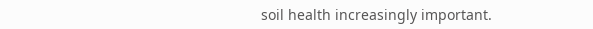soil health increasingly important.